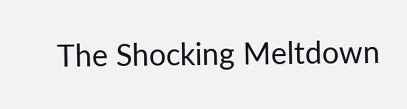The Shocking Meltdown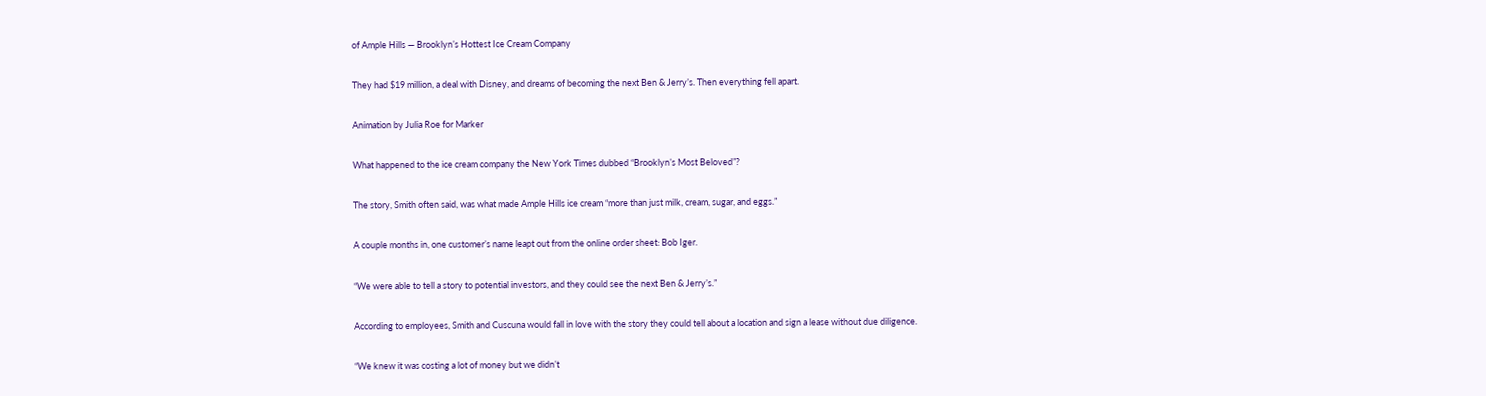of Ample Hills — Brooklyn’s Hottest Ice Cream Company

They had $19 million, a deal with Disney, and dreams of becoming the next Ben & Jerry’s. Then everything fell apart.

Animation by Julia Roe for Marker

What happened to the ice cream company the New York Times dubbed “Brooklyn’s Most Beloved”?

The story, Smith often said, was what made Ample Hills ice cream “more than just milk, cream, sugar, and eggs.”

A couple months in, one customer’s name leapt out from the online order sheet: Bob Iger.

“We were able to tell a story to potential investors, and they could see the next Ben & Jerry’s.”

According to employees, Smith and Cuscuna would fall in love with the story they could tell about a location and sign a lease without due diligence.

“We knew it was costing a lot of money but we didn’t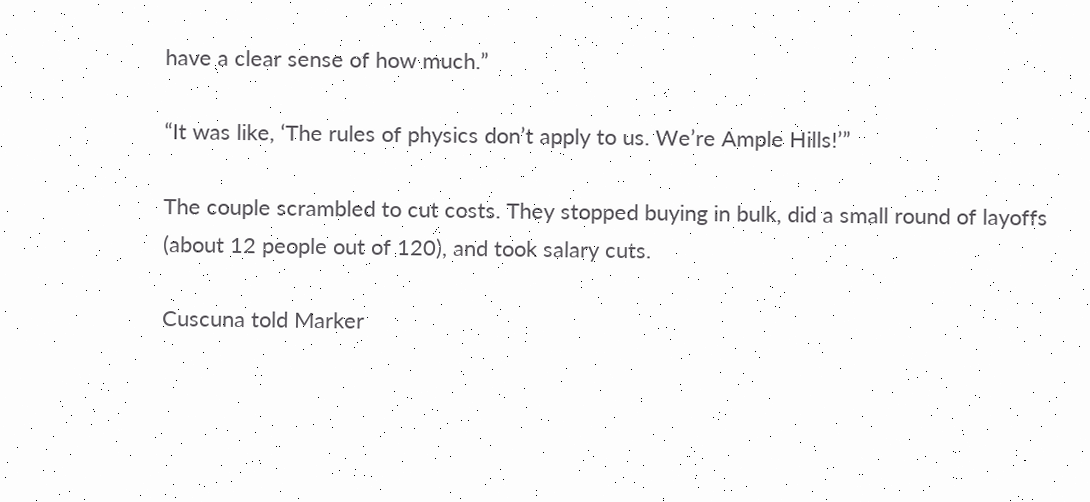have a clear sense of how much.”

“It was like, ‘The rules of physics don’t apply to us. We’re Ample Hills!’”

The couple scrambled to cut costs. They stopped buying in bulk, did a small round of layoffs (about 12 people out of 120), and took salary cuts.

Cuscuna told Marker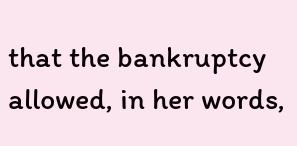that the bankruptcy allowed, in her words,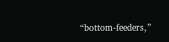“bottom-feeders,”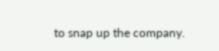to snap up the company.